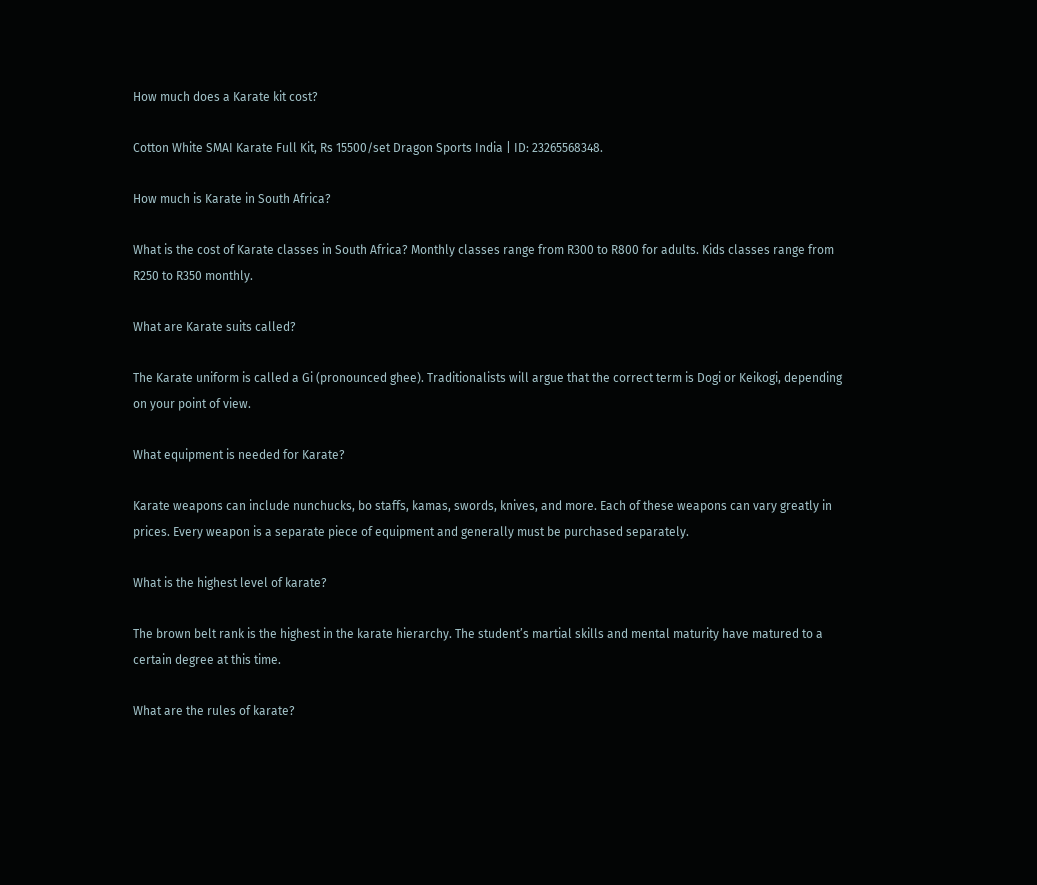How much does a Karate kit cost?

Cotton White SMAI Karate Full Kit, Rs 15500/set Dragon Sports India | ID: 23265568348.

How much is Karate in South Africa?

What is the cost of Karate classes in South Africa? Monthly classes range from R300 to R800 for adults. Kids classes range from R250 to R350 monthly.

What are Karate suits called?

The Karate uniform is called a Gi (pronounced ghee). Traditionalists will argue that the correct term is Dogi or Keikogi, depending on your point of view.

What equipment is needed for Karate?

Karate weapons can include nunchucks, bo staffs, kamas, swords, knives, and more. Each of these weapons can vary greatly in prices. Every weapon is a separate piece of equipment and generally must be purchased separately.

What is the highest level of karate?

The brown belt rank is the highest in the karate hierarchy. The student’s martial skills and mental maturity have matured to a certain degree at this time.

What are the rules of karate?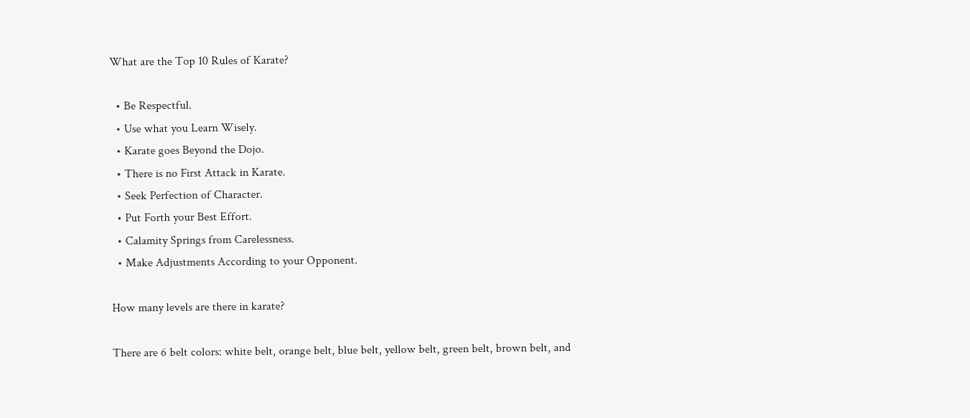What are the Top 10 Rules of Karate?

  • Be Respectful.
  • Use what you Learn Wisely.
  • Karate goes Beyond the Dojo.
  • There is no First Attack in Karate.
  • Seek Perfection of Character.
  • Put Forth your Best Effort.
  • Calamity Springs from Carelessness.
  • Make Adjustments According to your Opponent.

How many levels are there in karate?

There are 6 belt colors: white belt, orange belt, blue belt, yellow belt, green belt, brown belt, and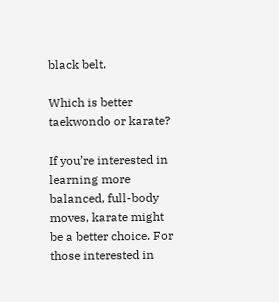black belt.

Which is better taekwondo or karate?

If you’re interested in learning more balanced, full-body moves, karate might be a better choice. For those interested in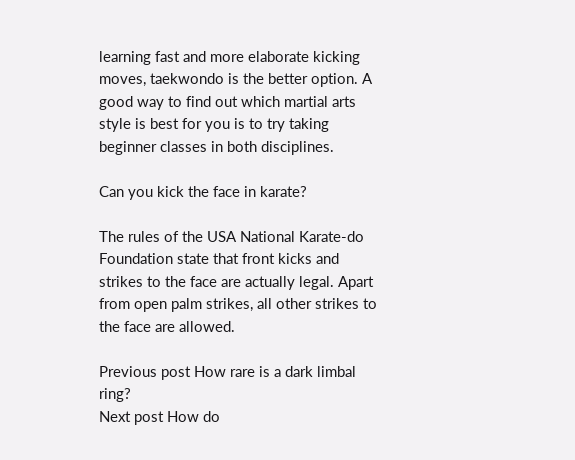learning fast and more elaborate kicking moves, taekwondo is the better option. A good way to find out which martial arts style is best for you is to try taking beginner classes in both disciplines.

Can you kick the face in karate?

The rules of the USA National Karate-do Foundation state that front kicks and strikes to the face are actually legal. Apart from open palm strikes, all other strikes to the face are allowed.

Previous post How rare is a dark limbal ring?
Next post How do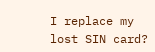I replace my lost SIN card?